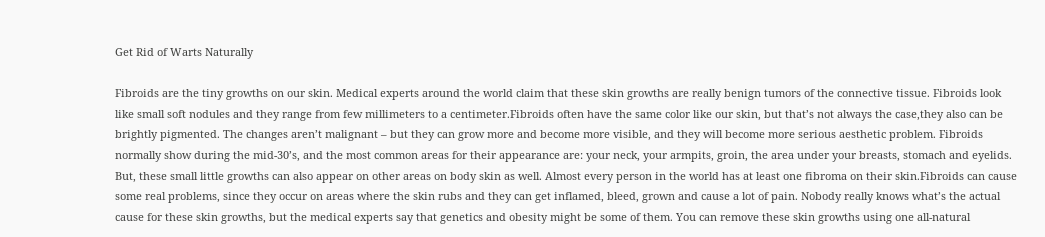Get Rid of Warts Naturally

Fibroids are the tiny growths on our skin. Medical experts around the world claim that these skin growths are really benign tumors of the connective tissue. Fibroids look like small soft nodules and they range from few millimeters to a centimeter.Fibroids often have the same color like our skin, but that’s not always the case,they also can be brightly pigmented. The changes aren’t malignant – but they can grow more and become more visible, and they will become more serious aesthetic problem. Fibroids normally show during the mid-30’s, and the most common areas for their appearance are: your neck, your armpits, groin, the area under your breasts, stomach and eyelids. But, these small little growths can also appear on other areas on body skin as well. Almost every person in the world has at least one fibroma on their skin.Fibroids can cause some real problems, since they occur on areas where the skin rubs and they can get inflamed, bleed, grown and cause a lot of pain. Nobody really knows what’s the actual cause for these skin growths, but the medical experts say that genetics and obesity might be some of them. You can remove these skin growths using one all-natural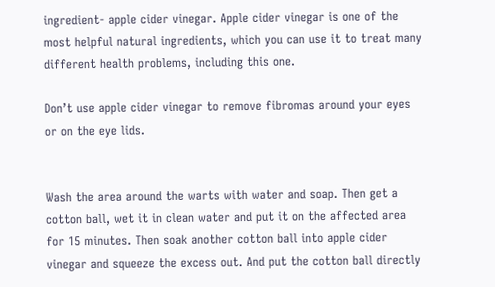ingredient- apple cider vinegar. Apple cider vinegar is one of the most helpful natural ingredients, which you can use it to treat many different health problems, including this one.

Don’t use apple cider vinegar to remove fibromas around your eyes or on the eye lids.


Wash the area around the warts with water and soap. Then get a cotton ball, wet it in clean water and put it on the affected area for 15 minutes. Then soak another cotton ball into apple cider vinegar and squeeze the excess out. And put the cotton ball directly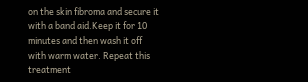on the skin fibroma and secure it with a band aid.Keep it for 10 minutes and then wash it off with warm water. Repeat this treatment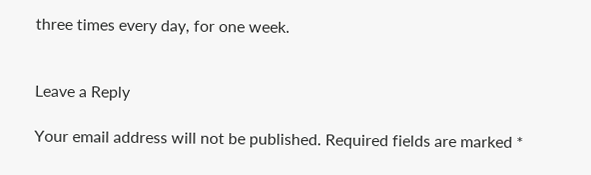three times every day, for one week.


Leave a Reply

Your email address will not be published. Required fields are marked *